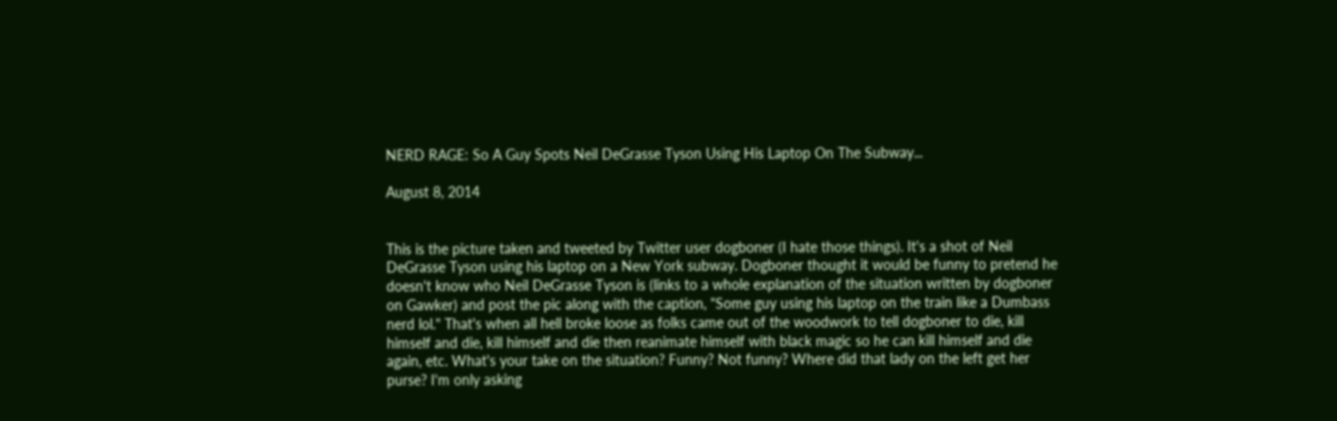NERD RAGE: So A Guy Spots Neil DeGrasse Tyson Using His Laptop On The Subway...

August 8, 2014


This is the picture taken and tweeted by Twitter user dogboner (I hate those things). It's a shot of Neil DeGrasse Tyson using his laptop on a New York subway. Dogboner thought it would be funny to pretend he doesn't know who Neil DeGrasse Tyson is (links to a whole explanation of the situation written by dogboner on Gawker) and post the pic along with the caption, "Some guy using his laptop on the train like a Dumbass nerd lol." That's when all hell broke loose as folks came out of the woodwork to tell dogboner to die, kill himself and die, kill himself and die then reanimate himself with black magic so he can kill himself and die again, etc. What's your take on the situation? Funny? Not funny? Where did that lady on the left get her purse? I'm only asking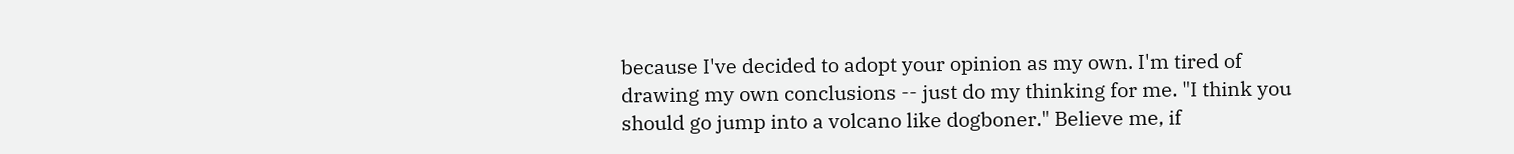because I've decided to adopt your opinion as my own. I'm tired of drawing my own conclusions -- just do my thinking for me. "I think you should go jump into a volcano like dogboner." Believe me, if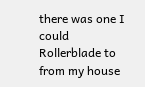there was one I could Rollerblade to from my house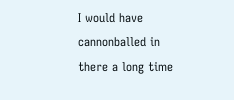I would have cannonballed in there a long time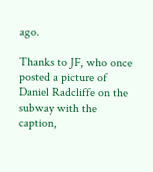ago.

Thanks to JF, who once posted a picture of Daniel Radcliffe on the subway with the caption,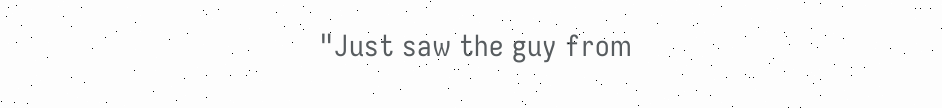"Just saw the guy from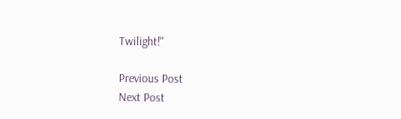Twilight!"

Previous Post
Next Post